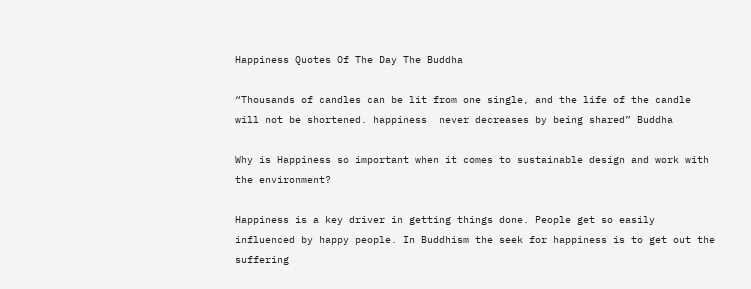Happiness Quotes Of The Day The Buddha

“Thousands of candles can be lit from one single, and the life of the candle will not be shortened. happiness  never decreases by being shared” Buddha

Why is Happiness so important when it comes to sustainable design and work with the environment?

Happiness is a key driver in getting things done. People get so easily influenced by happy people. In Buddhism the seek for happiness is to get out the suffering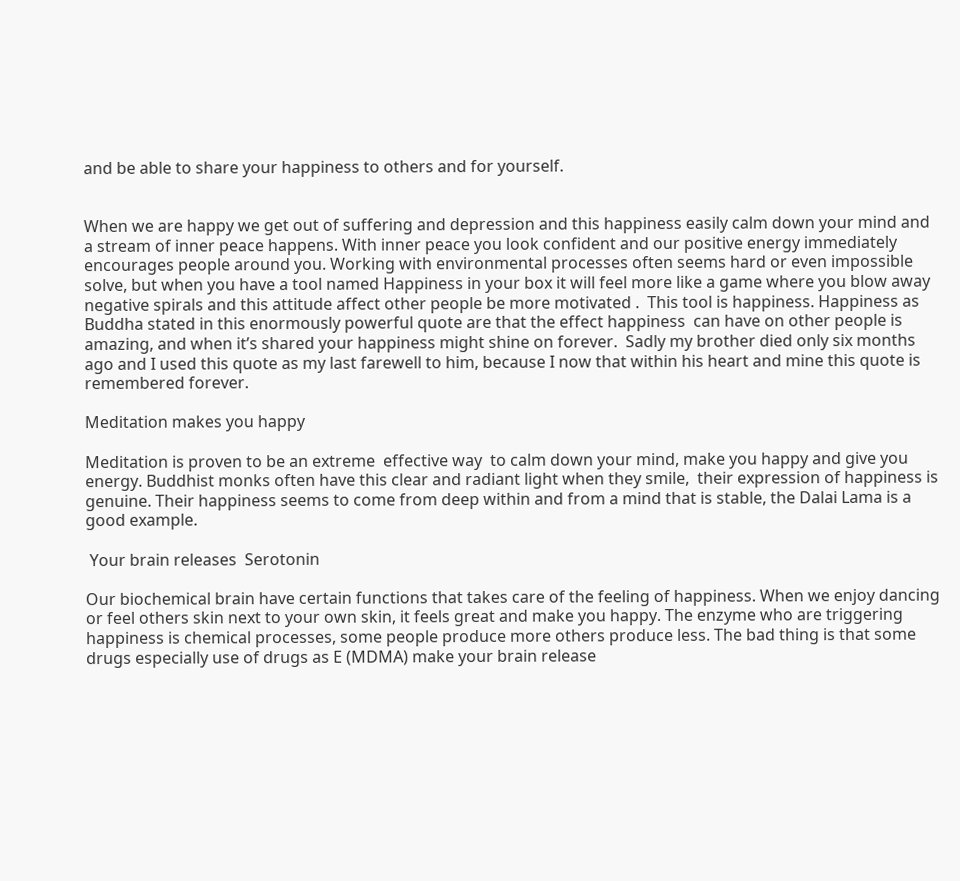and be able to share your happiness to others and for yourself.


When we are happy we get out of suffering and depression and this happiness easily calm down your mind and a stream of inner peace happens. With inner peace you look confident and our positive energy immediately encourages people around you. Working with environmental processes often seems hard or even impossible solve, but when you have a tool named Happiness in your box it will feel more like a game where you blow away negative spirals and this attitude affect other people be more motivated .  This tool is happiness. Happiness as Buddha stated in this enormously powerful quote are that the effect happiness  can have on other people is amazing, and when it’s shared your happiness might shine on forever.  Sadly my brother died only six months ago and I used this quote as my last farewell to him, because I now that within his heart and mine this quote is remembered forever.

Meditation makes you happy

Meditation is proven to be an extreme  effective way  to calm down your mind, make you happy and give you energy. Buddhist monks often have this clear and radiant light when they smile,  their expression of happiness is genuine. Their happiness seems to come from deep within and from a mind that is stable, the Dalai Lama is a good example.

 Your brain releases  Serotonin

Our biochemical brain have certain functions that takes care of the feeling of happiness. When we enjoy dancing or feel others skin next to your own skin, it feels great and make you happy. The enzyme who are triggering happiness is chemical processes, some people produce more others produce less. The bad thing is that some drugs especially use of drugs as E (MDMA) make your brain release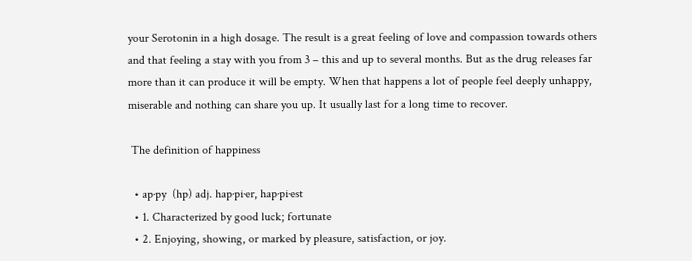your Serotonin in a high dosage. The result is a great feeling of love and compassion towards others and that feeling a stay with you from 3 – this and up to several months. But as the drug releases far more than it can produce it will be empty. When that happens a lot of people feel deeply unhappy, miserable and nothing can share you up. It usually last for a long time to recover.

 The definition of happiness

  • ap·py  (hp) adj. hap·pi·er, hap·pi·est
  • 1. Characterized by good luck; fortunate
  • 2. Enjoying, showing, or marked by pleasure, satisfaction, or joy.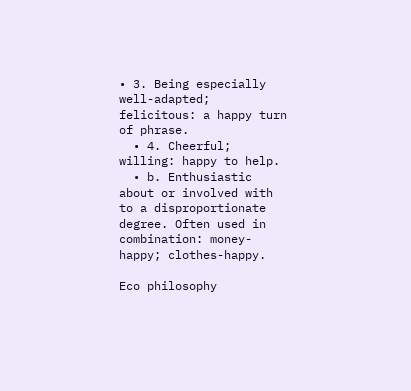• 3. Being especially well-adapted; felicitous: a happy turn of phrase.
  • 4. Cheerful; willing: happy to help.
  • b. Enthusiastic about or involved with to a disproportionate degree. Often used in combination: money-happy; clothes-happy.

Eco philosophy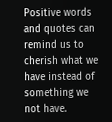Positive words and quotes can remind us to cherish what we have instead of something we not have.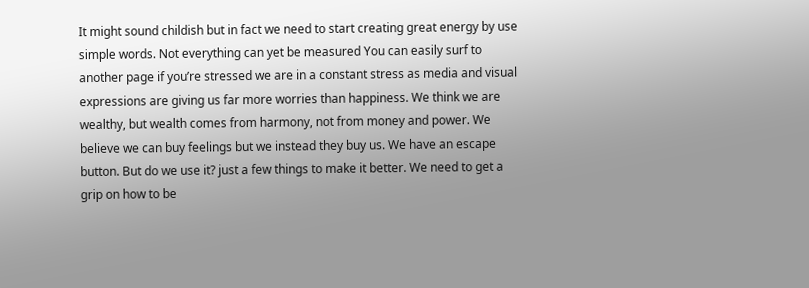It might sound childish but in fact we need to start creating great energy by use simple words. Not everything can yet be measured You can easily surf to another page if you’re stressed we are in a constant stress as media and visual expressions are giving us far more worries than happiness. We think we are wealthy, but wealth comes from harmony, not from money and power. We believe we can buy feelings but we instead they buy us. We have an escape button. But do we use it? just a few things to make it better. We need to get a grip on how to be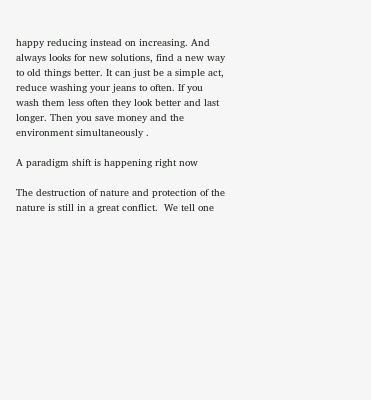happy reducing instead on increasing. And always looks for new solutions, find a new way to old things better. It can just be a simple act, reduce washing your jeans to often. If you wash them less often they look better and last longer. Then you save money and the environment simultaneously .

A paradigm shift is happening right now

The destruction of nature and protection of the nature is still in a great conflict.  We tell one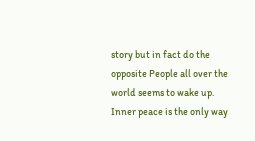story but in fact do the opposite People all over the world seems to wake up. Inner peace is the only way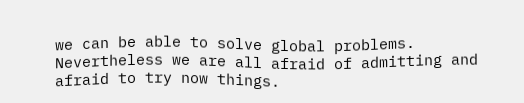we can be able to solve global problems. Nevertheless we are all afraid of admitting and afraid to try now things.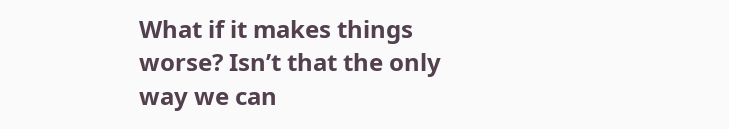What if it makes things worse? Isn’t that the only way we can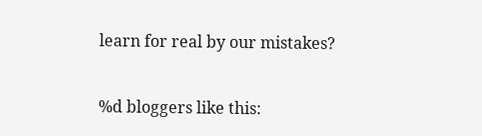learn for real by our mistakes?


%d bloggers like this: